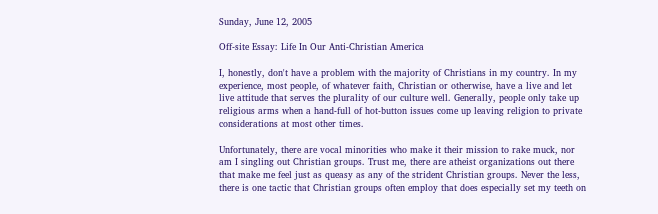Sunday, June 12, 2005

Off-site Essay: Life In Our Anti-Christian America

I, honestly, don't have a problem with the majority of Christians in my country. In my experience, most people, of whatever faith, Christian or otherwise, have a live and let live attitude that serves the plurality of our culture well. Generally, people only take up religious arms when a hand-full of hot-button issues come up leaving religion to private considerations at most other times.

Unfortunately, there are vocal minorities who make it their mission to rake muck, nor am I singling out Christian groups. Trust me, there are atheist organizations out there that make me feel just as queasy as any of the strident Christian groups. Never the less, there is one tactic that Christian groups often employ that does especially set my teeth on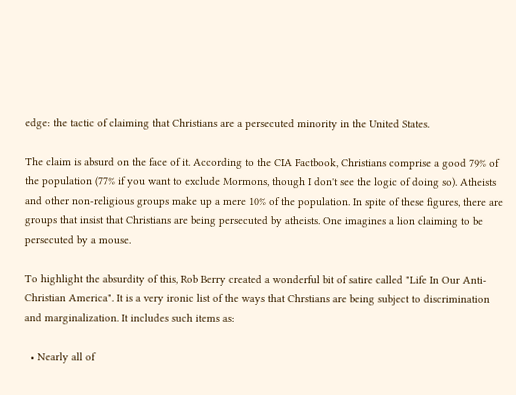edge: the tactic of claiming that Christians are a persecuted minority in the United States.

The claim is absurd on the face of it. According to the CIA Factbook, Christians comprise a good 79% of the population (77% if you want to exclude Mormons, though I don't see the logic of doing so). Atheists and other non-religious groups make up a mere 10% of the population. In spite of these figures, there are groups that insist that Christians are being persecuted by atheists. One imagines a lion claiming to be persecuted by a mouse.

To highlight the absurdity of this, Rob Berry created a wonderful bit of satire called "Life In Our Anti-Christian America". It is a very ironic list of the ways that Chrstians are being subject to discrimination and marginalization. It includes such items as:

  • Nearly all of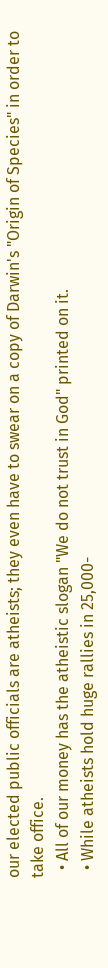our elected public officials are atheists; they even have to swear on a copy of Darwin's "Origin of Species" in order to take office.
  • All of our money has the atheistic slogan "We do not trust in God" printed on it.
  • While atheists hold huge rallies in 25,000-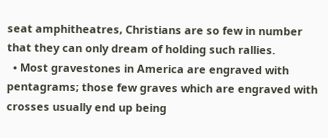seat amphitheatres, Christians are so few in number that they can only dream of holding such rallies.
  • Most gravestones in America are engraved with pentagrams; those few graves which are engraved with crosses usually end up being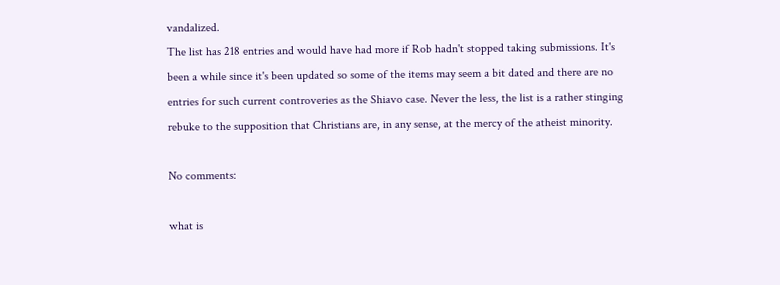vandalized.
The list has 218 entries and would have had more if Rob hadn't stopped taking submissions. It's been a while since it's been updated so some of the items may seem a bit dated and there are no entries for such current controveries as the Shiavo case. Never the less, the list is a rather stinging rebuke to the supposition that Christians are, in any sense, at the mercy of the atheist minority.

No comments:

what is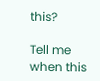this?

Tell me when this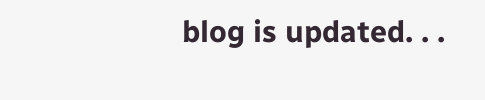blog is updated. . .